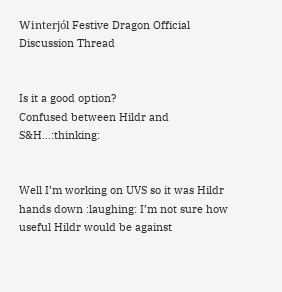Winterjól Festive Dragon Official Discussion Thread


Is it a good option?
Confused between Hildr and S&H…:thinking:


Well I’m working on UVS so it was Hildr hands down :laughing: I’m not sure how useful Hildr would be against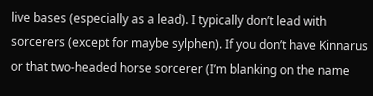live bases (especially as a lead). I typically don’t lead with sorcerers (except for maybe sylphen). If you don’t have Kinnarus or that two-headed horse sorcerer (I’m blanking on the name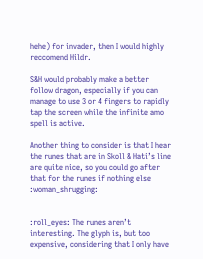hehe) for invader, then I would highly reccomend Hildr.

S&H would probably make a better follow dragon, especially if you can manage to use 3 or 4 fingers to rapidly tap the screen while the infinite amo spell is active.

Another thing to consider is that I hear the runes that are in Skoll & Hati’s line are quite nice, so you could go after that for the runes if nothing else :woman_shrugging:


:roll_eyes: The runes aren’t interesting. The glyph is, but too expensive, considering that I only have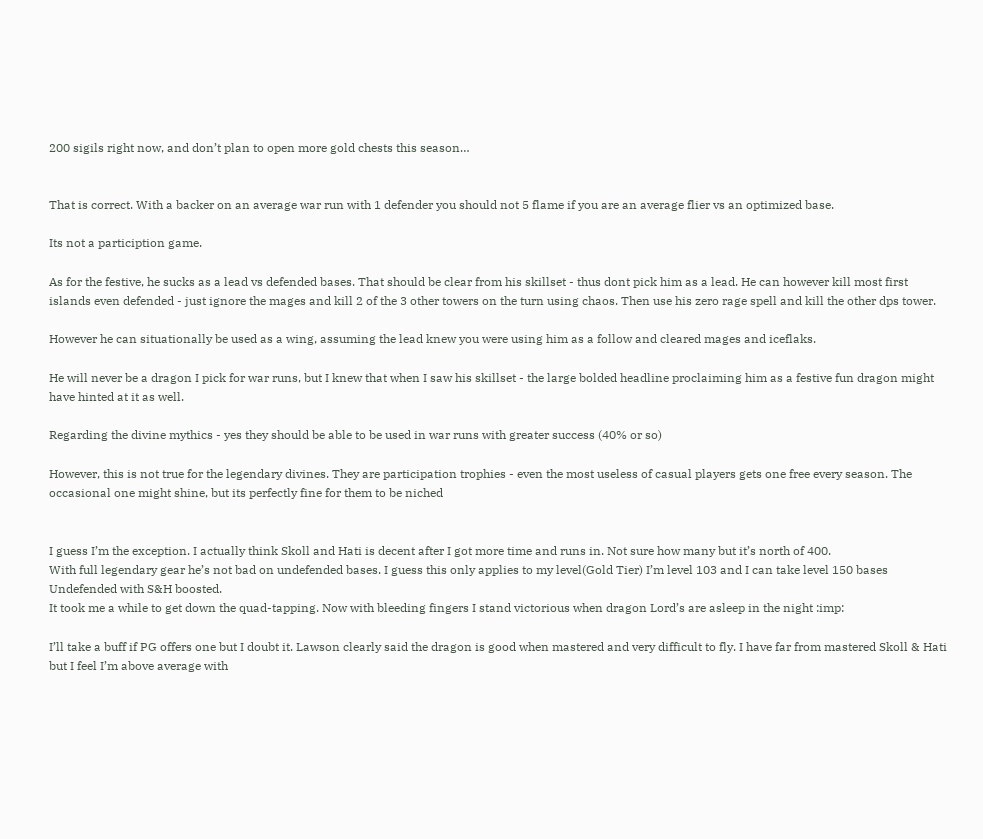200 sigils right now, and don’t plan to open more gold chests this season…


That is correct. With a backer on an average war run with 1 defender you should not 5 flame if you are an average flier vs an optimized base.

Its not a particiption game.

As for the festive, he sucks as a lead vs defended bases. That should be clear from his skillset - thus dont pick him as a lead. He can however kill most first islands even defended - just ignore the mages and kill 2 of the 3 other towers on the turn using chaos. Then use his zero rage spell and kill the other dps tower.

However he can situationally be used as a wing, assuming the lead knew you were using him as a follow and cleared mages and iceflaks.

He will never be a dragon I pick for war runs, but I knew that when I saw his skillset - the large bolded headline proclaiming him as a festive fun dragon might have hinted at it as well.

Regarding the divine mythics - yes they should be able to be used in war runs with greater success (40% or so)

However, this is not true for the legendary divines. They are participation trophies - even the most useless of casual players gets one free every season. The occasional one might shine, but its perfectly fine for them to be niched


I guess I’m the exception. I actually think Skoll and Hati is decent after I got more time and runs in. Not sure how many but it’s north of 400.
With full legendary gear he’s not bad on undefended bases. I guess this only applies to my level(Gold Tier) I’m level 103 and I can take level 150 bases Undefended with S&H boosted.
It took me a while to get down the quad-tapping. Now with bleeding fingers I stand victorious when dragon Lord’s are asleep in the night :imp:

I’ll take a buff if PG offers one but I doubt it. Lawson clearly said the dragon is good when mastered and very difficult to fly. I have far from mastered Skoll & Hati but I feel I’m above average with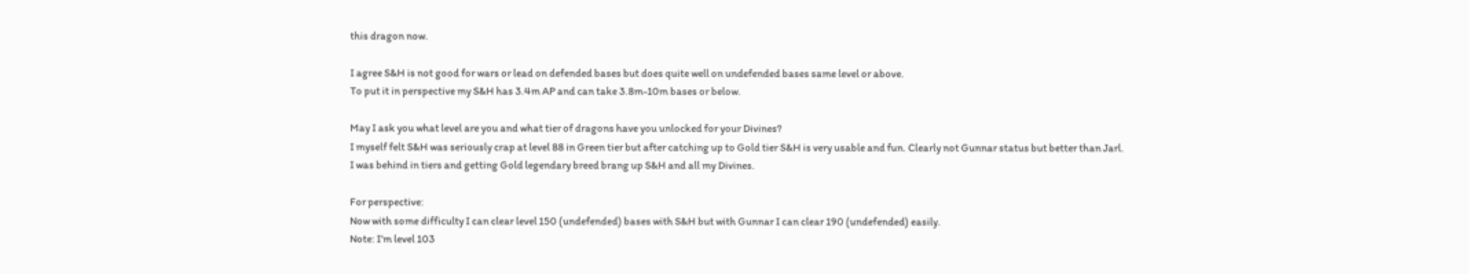this dragon now.

I agree S&H is not good for wars or lead on defended bases but does quite well on undefended bases same level or above.
To put it in perspective my S&H has 3.4m AP and can take 3.8m-10m bases or below.

May I ask you what level are you and what tier of dragons have you unlocked for your Divines?
I myself felt S&H was seriously crap at level 88 in Green tier but after catching up to Gold tier S&H is very usable and fun. Clearly not Gunnar status but better than Jarl.
I was behind in tiers and getting Gold legendary breed brang up S&H and all my Divines.

For perspective:
Now with some difficulty I can clear level 150 (undefended) bases with S&H but with Gunnar I can clear 190 (undefended) easily.
Note: I’m level 103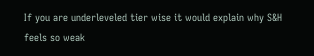If you are underleveled tier wise it would explain why S&H feels so weak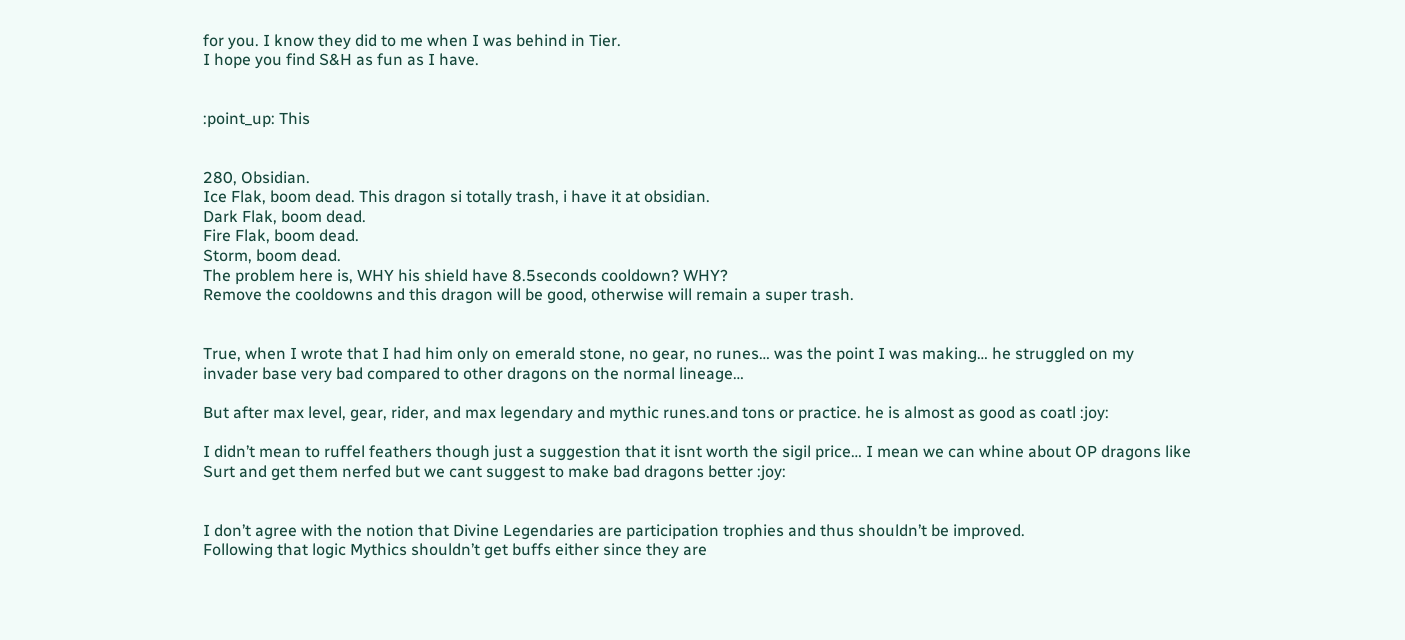for you. I know they did to me when I was behind in Tier.
I hope you find S&H as fun as I have.


:point_up: This


280, Obsidian.
Ice Flak, boom dead. This dragon si totally trash, i have it at obsidian.
Dark Flak, boom dead.
Fire Flak, boom dead.
Storm, boom dead.
The problem here is, WHY his shield have 8.5seconds cooldown? WHY?
Remove the cooldowns and this dragon will be good, otherwise will remain a super trash.


True, when I wrote that I had him only on emerald stone, no gear, no runes… was the point I was making… he struggled on my invader base very bad compared to other dragons on the normal lineage…

But after max level, gear, rider, and max legendary and mythic runes.and tons or practice. he is almost as good as coatl :joy:

I didn’t mean to ruffel feathers though just a suggestion that it isnt worth the sigil price… I mean we can whine about OP dragons like Surt and get them nerfed but we cant suggest to make bad dragons better :joy:


I don’t agree with the notion that Divine Legendaries are participation trophies and thus shouldn’t be improved.
Following that logic Mythics shouldn’t get buffs either since they are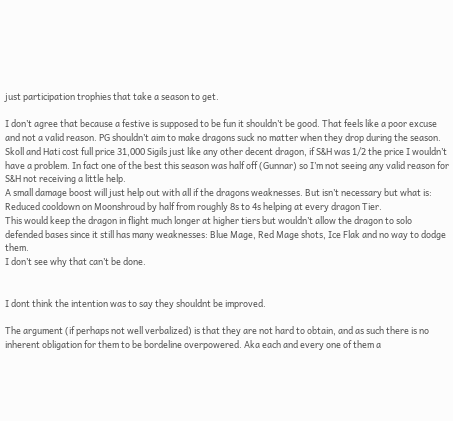just participation trophies that take a season to get.

I don’t agree that because a festive is supposed to be fun it shouldn’t be good. That feels like a poor excuse and not a valid reason. PG shouldn’t aim to make dragons suck no matter when they drop during the season.
Skoll and Hati cost full price 31,000 Sigils just like any other decent dragon, if S&H was 1/2 the price I wouldn’t have a problem. In fact one of the best this season was half off (Gunnar) so I’m not seeing any valid reason for S&H not receiving a little help.
A small damage boost will just help out with all if the dragons weaknesses. But isn’t necessary but what is:
Reduced cooldown on Moonshroud by half from roughly 8s to 4s helping at every dragon Tier.
This would keep the dragon in flight much longer at higher tiers but wouldn’t allow the dragon to solo defended bases since it still has many weaknesses: Blue Mage, Red Mage shots, Ice Flak and no way to dodge them.
I don’t see why that can’t be done.


I dont think the intention was to say they shouldnt be improved.

The argument (if perhaps not well verbalized) is that they are not hard to obtain, and as such there is no inherent obligation for them to be bordeline overpowered. Aka each and every one of them a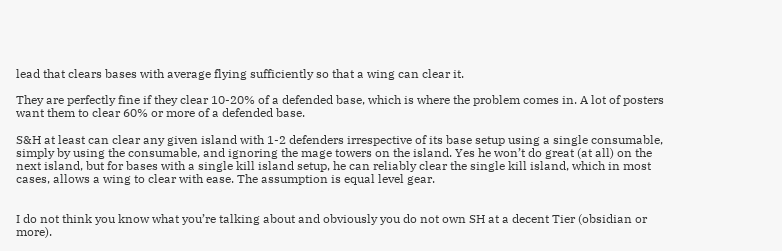lead that clears bases with average flying sufficiently so that a wing can clear it.

They are perfectly fine if they clear 10-20% of a defended base, which is where the problem comes in. A lot of posters want them to clear 60% or more of a defended base.

S&H at least can clear any given island with 1-2 defenders irrespective of its base setup using a single consumable, simply by using the consumable, and ignoring the mage towers on the island. Yes he won’t do great (at all) on the next island, but for bases with a single kill island setup, he can reliably clear the single kill island, which in most cases, allows a wing to clear with ease. The assumption is equal level gear.


I do not think you know what you’re talking about and obviously you do not own SH at a decent Tier (obsidian or more).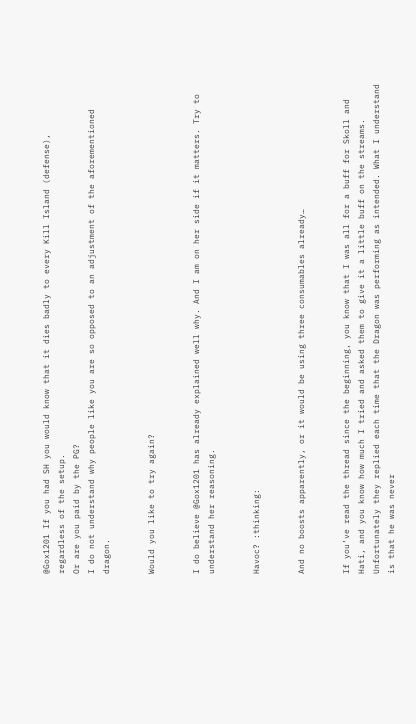@Gox1201 If you had SH you would know that it dies badly to every Kill Island (defense), regardless of the setup.
Or are you paid by the PG?
I do not understand why people like you are so opposed to an adjustment of the aforementioned dragon.


Would you like to try again?


I do believe @Gox1201 has already explained well why. And I am on her side if it matters. Try to understand her reasoning.


Havoc? :thinking:


And no boosts apparently, or it would be using three consumables already…


If you’ve read the thread since the beginning, you know that I was all for a buff for Skoll and Hati, and you know how much I tried and asked them to give it a little buff on the streams. Unfortunately they replied each time that the Dragon was performing as intended. What I understand is that he was never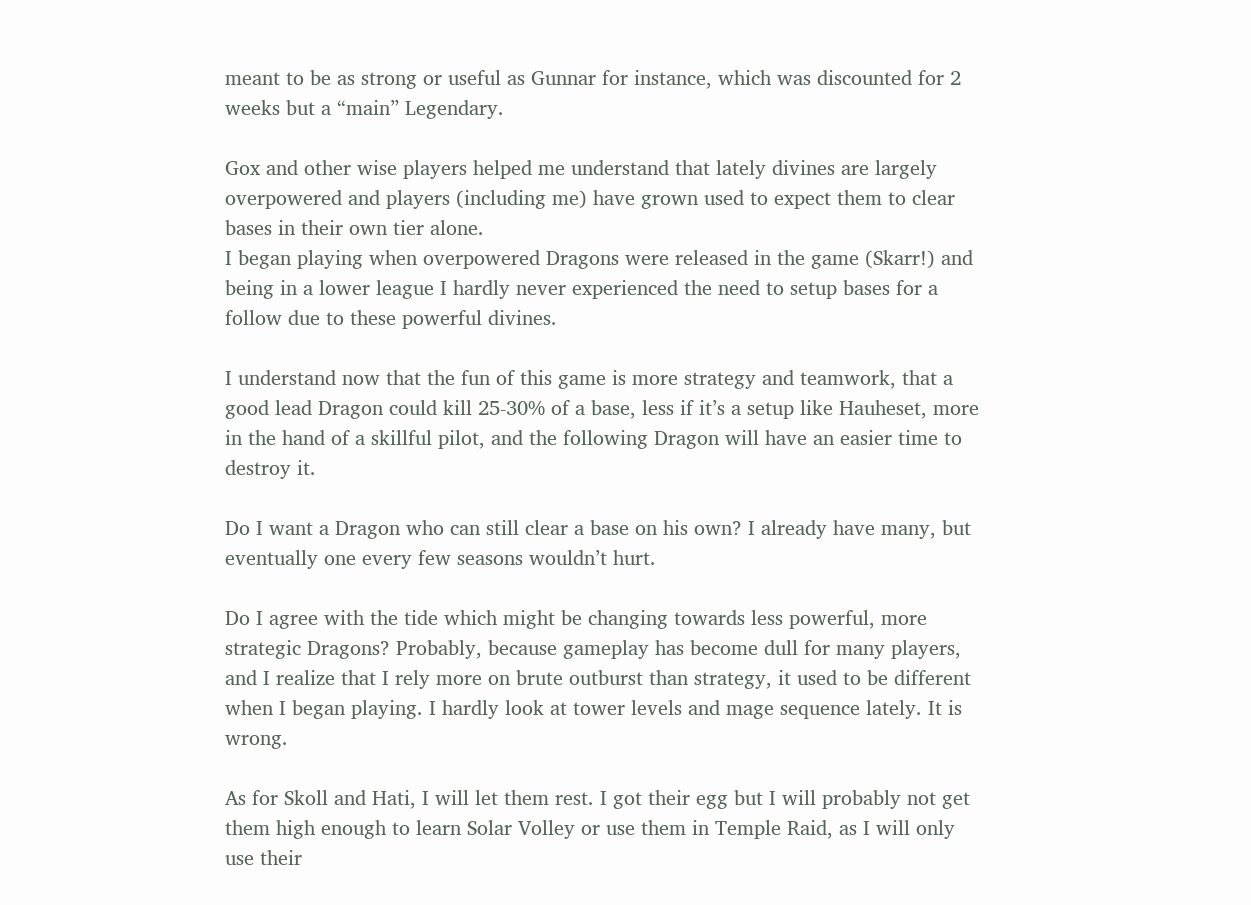meant to be as strong or useful as Gunnar for instance, which was discounted for 2 weeks but a “main” Legendary.

Gox and other wise players helped me understand that lately divines are largely overpowered and players (including me) have grown used to expect them to clear bases in their own tier alone.
I began playing when overpowered Dragons were released in the game (Skarr!) and being in a lower league I hardly never experienced the need to setup bases for a follow due to these powerful divines.

I understand now that the fun of this game is more strategy and teamwork, that a good lead Dragon could kill 25-30% of a base, less if it’s a setup like Hauheset, more in the hand of a skillful pilot, and the following Dragon will have an easier time to destroy it.

Do I want a Dragon who can still clear a base on his own? I already have many, but eventually one every few seasons wouldn’t hurt.

Do I agree with the tide which might be changing towards less powerful, more strategic Dragons? Probably, because gameplay has become dull for many players, and I realize that I rely more on brute outburst than strategy, it used to be different when I began playing. I hardly look at tower levels and mage sequence lately. It is wrong.

As for Skoll and Hati, I will let them rest. I got their egg but I will probably not get them high enough to learn Solar Volley or use them in Temple Raid, as I will only use their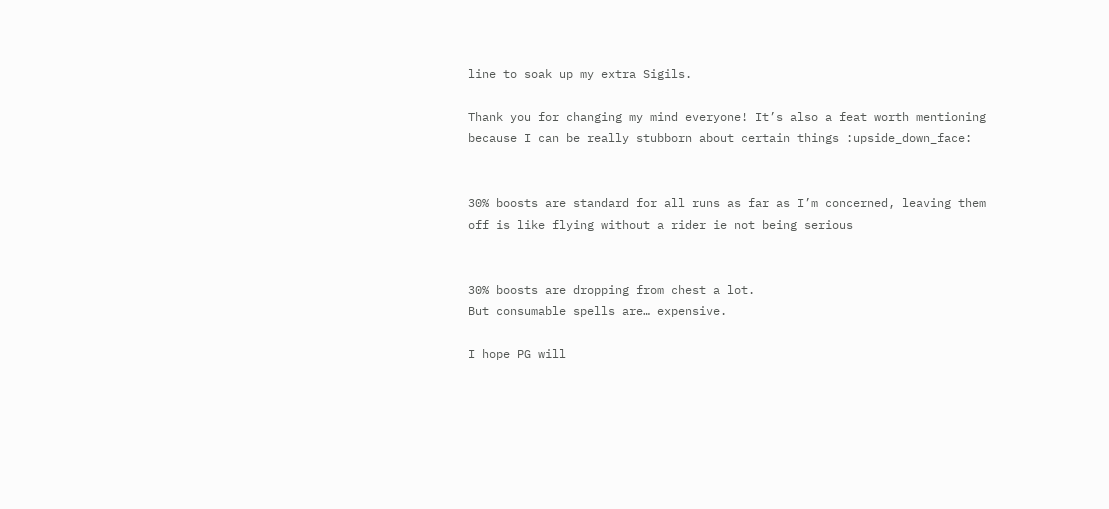line to soak up my extra Sigils.

Thank you for changing my mind everyone! It’s also a feat worth mentioning because I can be really stubborn about certain things :upside_down_face:


30% boosts are standard for all runs as far as I’m concerned, leaving them off is like flying without a rider ie not being serious


30% boosts are dropping from chest a lot.
But consumable spells are… expensive.

I hope PG will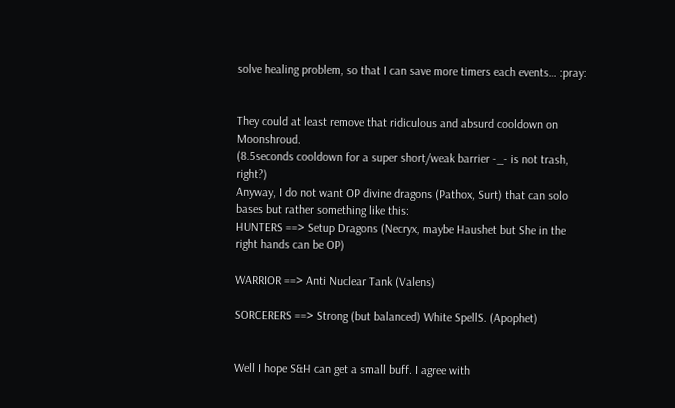solve healing problem, so that I can save more timers each events… :pray:


They could at least remove that ridiculous and absurd cooldown on Moonshroud.
(8.5seconds cooldown for a super short/weak barrier -_- is not trash, right?)
Anyway, I do not want OP divine dragons (Pathox, Surt) that can solo bases but rather something like this:
HUNTERS ==> Setup Dragons (Necryx, maybe Haushet but She in the right hands can be OP)

WARRIOR ==> Anti Nuclear Tank (Valens)

SORCERERS ==> Strong (but balanced) White SpellS. (Apophet)


Well I hope S&H can get a small buff. I agree with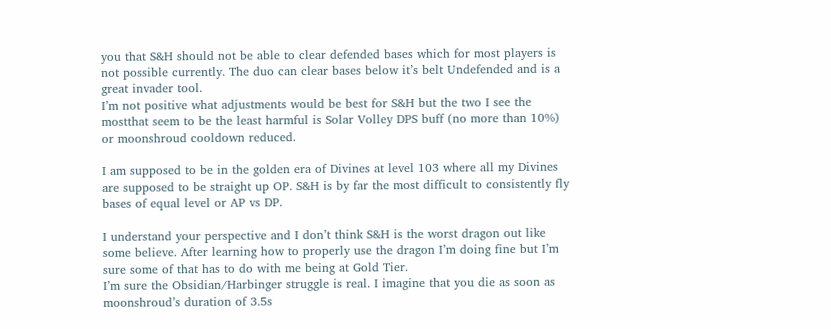you that S&H should not be able to clear defended bases which for most players is not possible currently. The duo can clear bases below it’s belt Undefended and is a great invader tool.
I’m not positive what adjustments would be best for S&H but the two I see the mostthat seem to be the least harmful is Solar Volley DPS buff (no more than 10%) or moonshroud cooldown reduced.

I am supposed to be in the golden era of Divines at level 103 where all my Divines are supposed to be straight up OP. S&H is by far the most difficult to consistently fly bases of equal level or AP vs DP.

I understand your perspective and I don’t think S&H is the worst dragon out like some believe. After learning how to properly use the dragon I’m doing fine but I’m sure some of that has to do with me being at Gold Tier.
I’m sure the Obsidian/Harbinger struggle is real. I imagine that you die as soon as moonshroud’s duration of 3.5s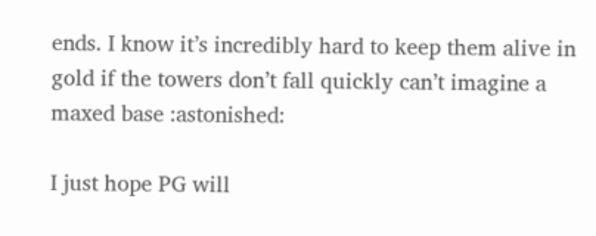ends. I know it’s incredibly hard to keep them alive in gold if the towers don’t fall quickly can’t imagine a maxed base :astonished:

I just hope PG will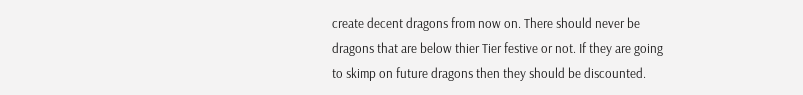create decent dragons from now on. There should never be dragons that are below thier Tier festive or not. If they are going to skimp on future dragons then they should be discounted.